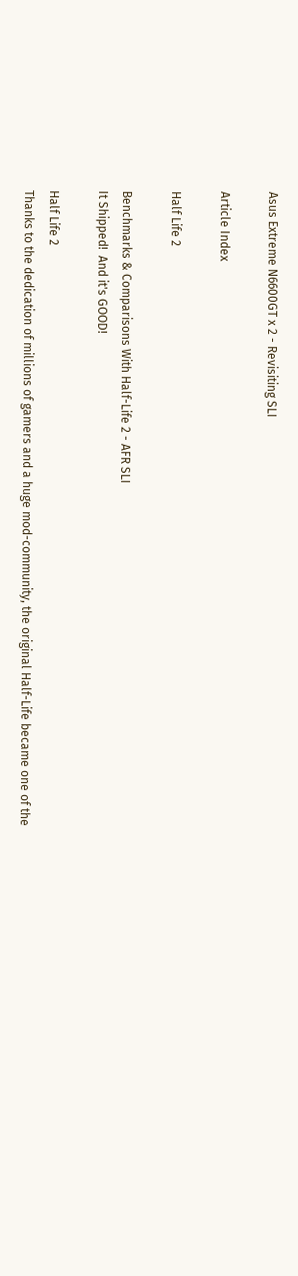Asus Extreme N6600GT x 2 - Revisiting SLI

Article Index

Half Life 2

Benchmarks & Comparisons With Half-Life 2 - AFR SLI
It Shipped!  And it's GOOD!

Half Life 2
Thanks to the dedication of millions of gamers and a huge mod-community, the original Half-Life became one of the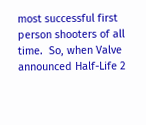most successful first person shooters of all time.  So, when Valve announced Half-Life 2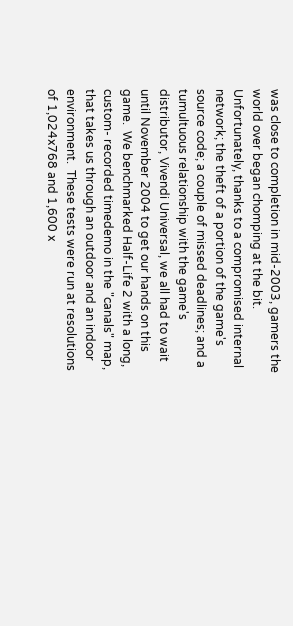was close to completion in mid-2003, gamers the world over began chomping at the bit.  Unfortunately, thanks to a compromised internal network; the theft of a portion of the game's source code; a couple of missed deadlines; and a tumultuous relationship with the game's distributor, Vivendi Universal, we all had to wait until November 2004 to get our hands on this game.  We benchmarked Half-Life 2 with a long, custom- recorded timedemo in the "canals" map, that takes us through an outdoor and an indoor environment.  These tests were run at resolutions of 1,024x768 and 1,600 x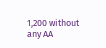1,200 without any AA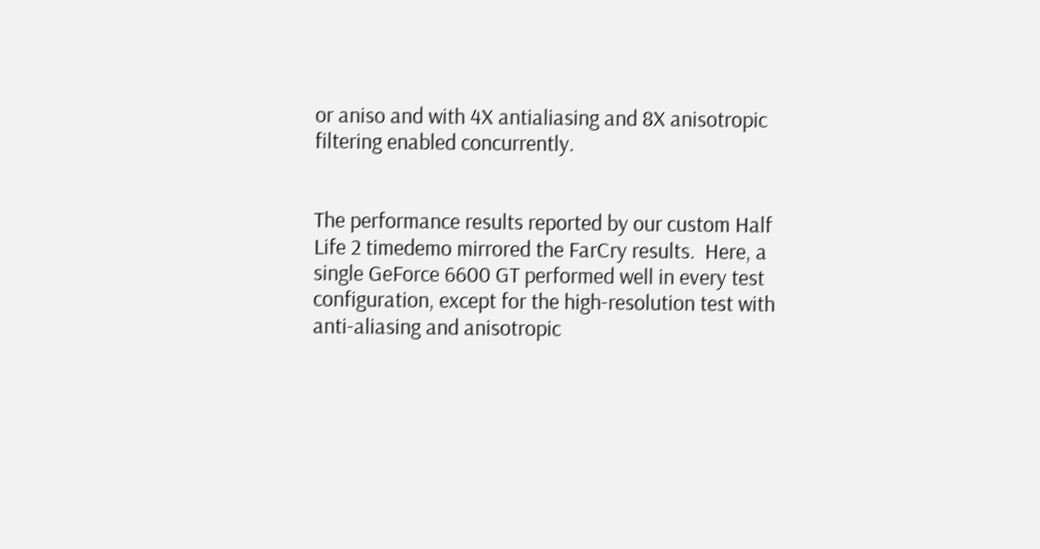or aniso and with 4X antialiasing and 8X anisotropic filtering enabled concurrently.


The performance results reported by our custom Half Life 2 timedemo mirrored the FarCry results.  Here, a single GeForce 6600 GT performed well in every test configuration, except for the high-resolution test with anti-aliasing and anisotropic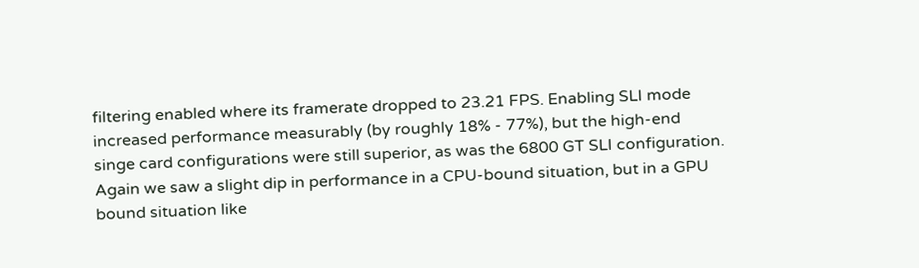filtering enabled where its framerate dropped to 23.21 FPS. Enabling SLI mode increased performance measurably (by roughly 18% - 77%), but the high-end singe card configurations were still superior, as was the 6800 GT SLI configuration.  Again we saw a slight dip in performance in a CPU-bound situation, but in a GPU bound situation like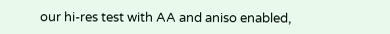our hi-res test with AA and aniso enabled,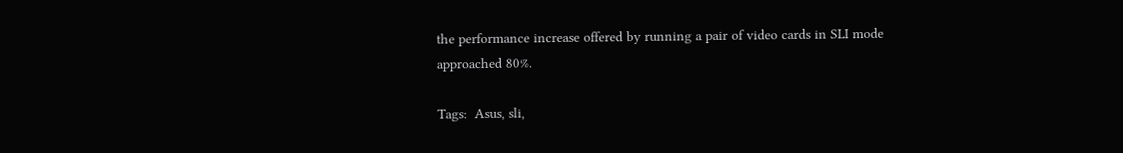the performance increase offered by running a pair of video cards in SLI mode approached 80%.

Tags:  Asus, sli,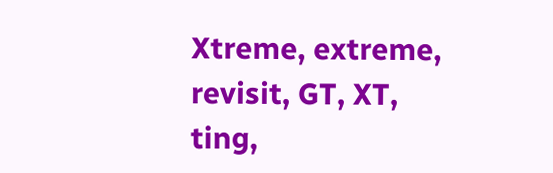Xtreme, extreme, revisit, GT, XT, ting,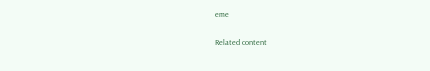eme

Related content